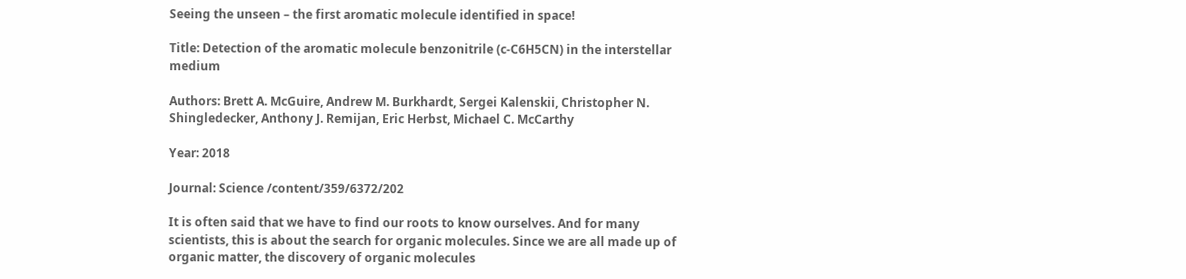Seeing the unseen – the first aromatic molecule identified in space!

Title: Detection of the aromatic molecule benzonitrile (c-C6H5CN) in the interstellar medium

Authors: Brett A. McGuire, Andrew M. Burkhardt, Sergei Kalenskii, Christopher N. Shingledecker, Anthony J. Remijan, Eric Herbst, Michael C. McCarthy

Year: 2018

Journal: Science /content/359/6372/202

It is often said that we have to find our roots to know ourselves. And for many scientists, this is about the search for organic molecules. Since we are all made up of organic matter, the discovery of organic molecules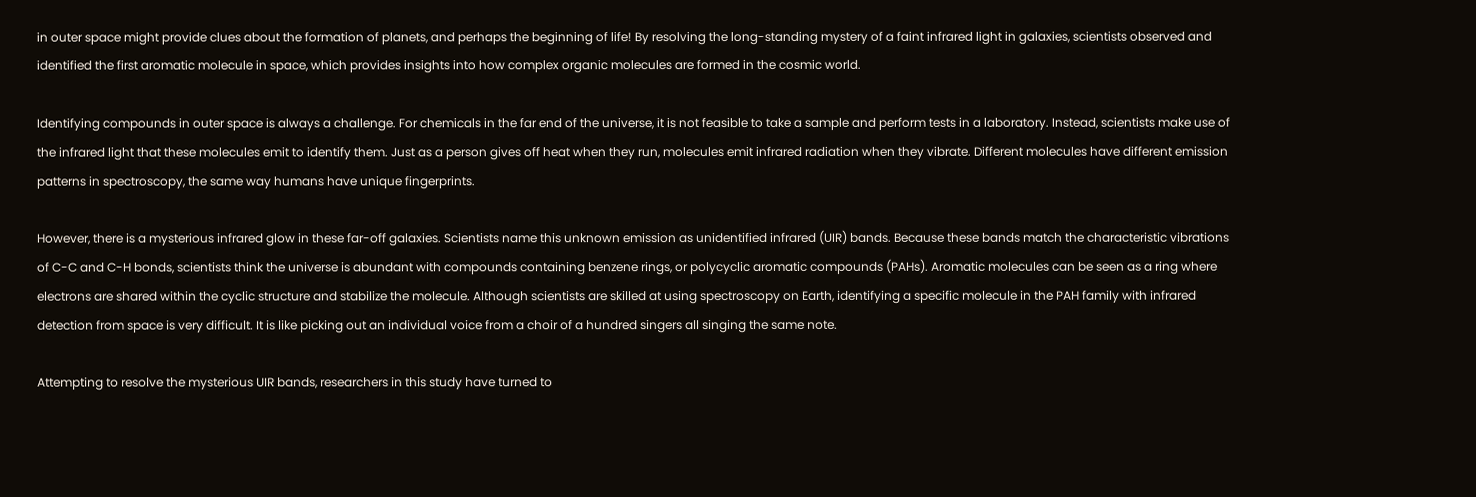in outer space might provide clues about the formation of planets, and perhaps the beginning of life! By resolving the long-standing mystery of a faint infrared light in galaxies, scientists observed and identified the first aromatic molecule in space, which provides insights into how complex organic molecules are formed in the cosmic world.

Identifying compounds in outer space is always a challenge. For chemicals in the far end of the universe, it is not feasible to take a sample and perform tests in a laboratory. Instead, scientists make use of the infrared light that these molecules emit to identify them. Just as a person gives off heat when they run, molecules emit infrared radiation when they vibrate. Different molecules have different emission patterns in spectroscopy, the same way humans have unique fingerprints.

However, there is a mysterious infrared glow in these far-off galaxies. Scientists name this unknown emission as unidentified infrared (UIR) bands. Because these bands match the characteristic vibrations of C-C and C-H bonds, scientists think the universe is abundant with compounds containing benzene rings, or polycyclic aromatic compounds (PAHs). Aromatic molecules can be seen as a ring where electrons are shared within the cyclic structure and stabilize the molecule. Although scientists are skilled at using spectroscopy on Earth, identifying a specific molecule in the PAH family with infrared detection from space is very difficult. It is like picking out an individual voice from a choir of a hundred singers all singing the same note.

Attempting to resolve the mysterious UIR bands, researchers in this study have turned to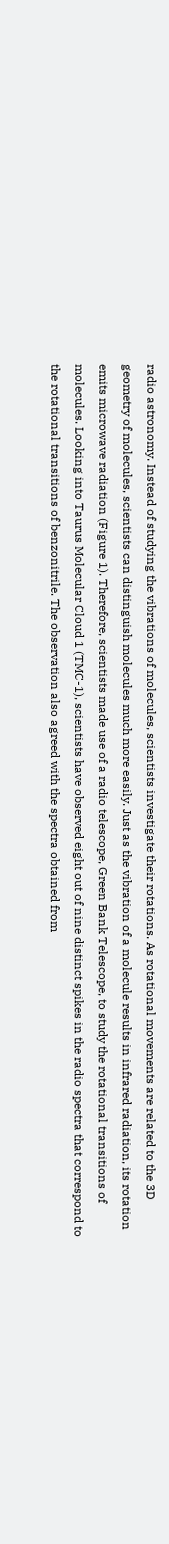radio astronomy. Instead of studying the vibrations of molecules, scientists investigate their rotations. As rotational movements are related to the 3D geometry of molecules, scientists can distinguish molecules much more easily. Just as the vibration of a molecule results in infrared radiation, its rotation emits microwave radiation (Figure 1). Therefore, scientists made use of a radio telescope, Green Bank Telescope, to study the rotational transitions of molecules. Looking into Taurus Molecular Cloud 1 (TMC-1), scientists have observed eight out of nine distinct spikes in the radio spectra that correspond to the rotational transitions of benzonitrile. The observation also agreed with the spectra obtained from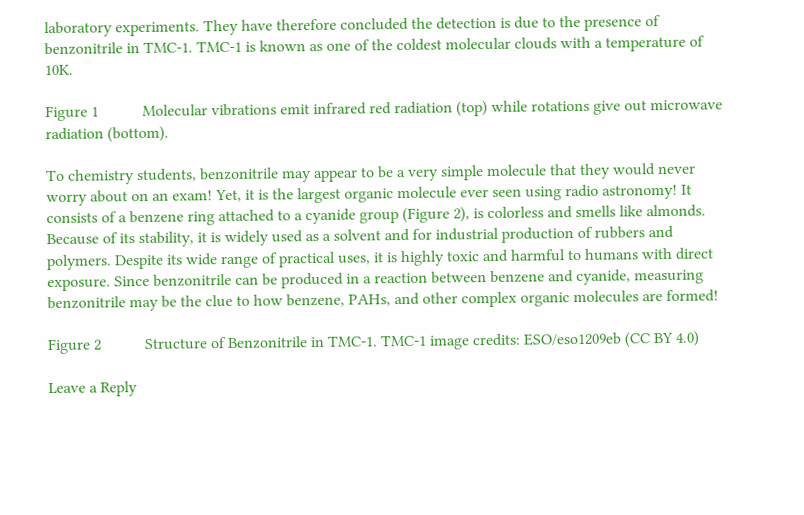laboratory experiments. They have therefore concluded the detection is due to the presence of benzonitrile in TMC-1. TMC-1 is known as one of the coldest molecular clouds with a temperature of 10K.

Figure 1           Molecular vibrations emit infrared red radiation (top) while rotations give out microwave radiation (bottom).

To chemistry students, benzonitrile may appear to be a very simple molecule that they would never worry about on an exam! Yet, it is the largest organic molecule ever seen using radio astronomy! It consists of a benzene ring attached to a cyanide group (Figure 2), is colorless and smells like almonds. Because of its stability, it is widely used as a solvent and for industrial production of rubbers and polymers. Despite its wide range of practical uses, it is highly toxic and harmful to humans with direct exposure. Since benzonitrile can be produced in a reaction between benzene and cyanide, measuring benzonitrile may be the clue to how benzene, PAHs, and other complex organic molecules are formed!

Figure 2           Structure of Benzonitrile in TMC-1. TMC-1 image credits: ESO/eso1209eb (CC BY 4.0)

Leave a Reply